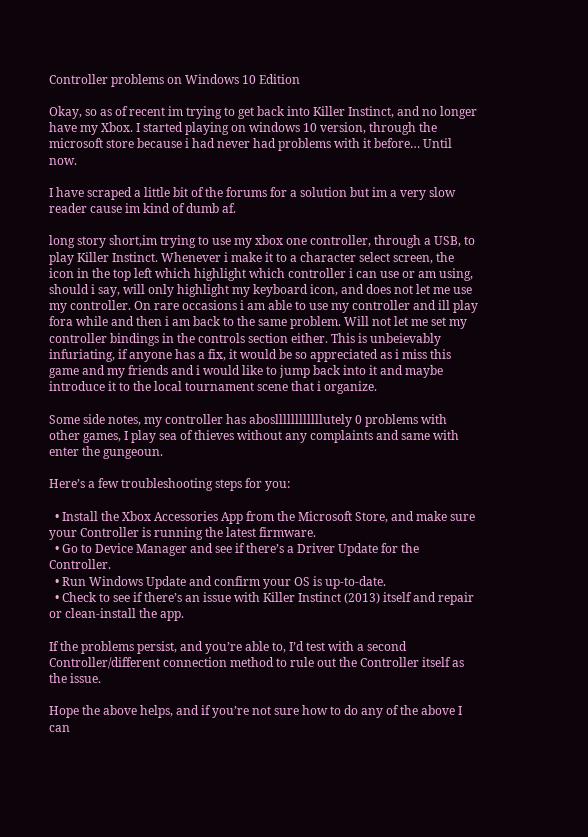Controller problems on Windows 10 Edition

Okay, so as of recent im trying to get back into Killer Instinct, and no longer have my Xbox. I started playing on windows 10 version, through the microsoft store because i had never had problems with it before… Until now.

I have scraped a little bit of the forums for a solution but im a very slow reader cause im kind of dumb af.

long story short,im trying to use my xbox one controller, through a USB, to play Killer Instinct. Whenever i make it to a character select screen, the icon in the top left which highlight which controller i can use or am using, should i say, will only highlight my keyboard icon, and does not let me use my controller. On rare occasions i am able to use my controller and ill play fora while and then i am back to the same problem. Will not let me set my controller bindings in the controls section either. This is unbeievably infuriating, if anyone has a fix, it would be so appreciated as i miss this game and my friends and i would like to jump back into it and maybe introduce it to the local tournament scene that i organize.

Some side notes, my controller has abosllllllllllllutely 0 problems with other games, I play sea of thieves without any complaints and same with enter the gungeoun.

Here’s a few troubleshooting steps for you:

  • Install the Xbox Accessories App from the Microsoft Store, and make sure your Controller is running the latest firmware.
  • Go to Device Manager and see if there’s a Driver Update for the Controller.
  • Run Windows Update and confirm your OS is up-to-date.
  • Check to see if there’s an issue with Killer Instinct (2013) itself and repair or clean-install the app.

If the problems persist, and you’re able to, I’d test with a second Controller/different connection method to rule out the Controller itself as the issue.

Hope the above helps, and if you’re not sure how to do any of the above I can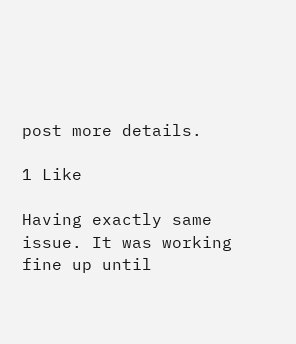post more details.

1 Like

Having exactly same issue. It was working fine up until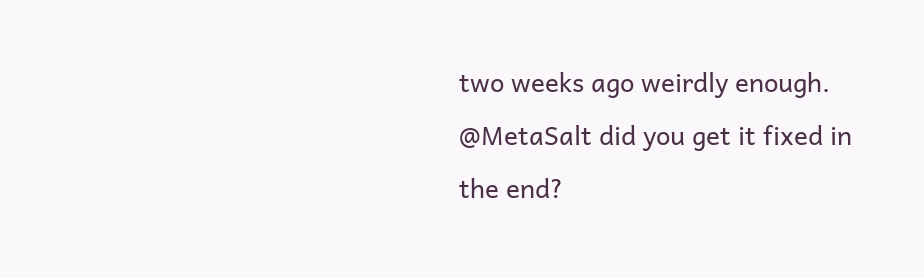two weeks ago weirdly enough. @MetaSalt did you get it fixed in the end?